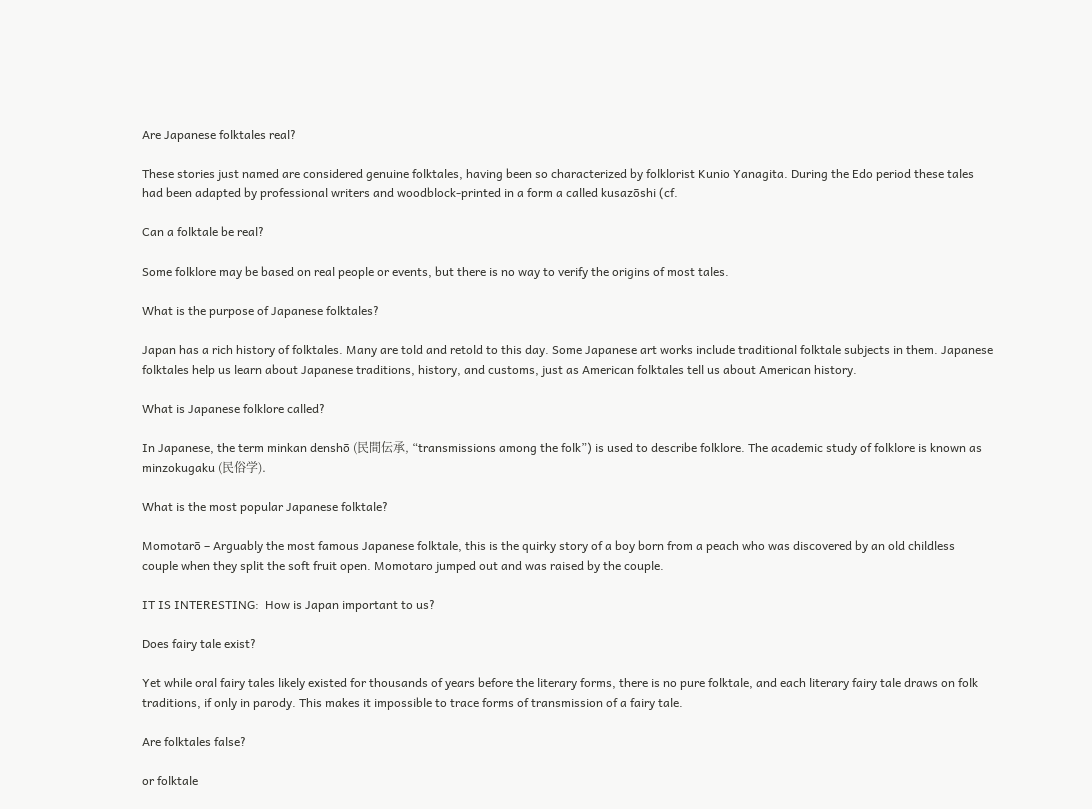Are Japanese folktales real?

These stories just named are considered genuine folktales, having been so characterized by folklorist Kunio Yanagita. During the Edo period these tales had been adapted by professional writers and woodblock-printed in a form a called kusazōshi (cf.

Can a folktale be real?

Some folklore may be based on real people or events, but there is no way to verify the origins of most tales.

What is the purpose of Japanese folktales?

Japan has a rich history of folktales. Many are told and retold to this day. Some Japanese art works include traditional folktale subjects in them. Japanese folktales help us learn about Japanese traditions, history, and customs, just as American folktales tell us about American history.

What is Japanese folklore called?

In Japanese, the term minkan denshō (民間伝承, “transmissions among the folk”) is used to describe folklore. The academic study of folklore is known as minzokugaku (民俗学).

What is the most popular Japanese folktale?

Momotarō – Arguably the most famous Japanese folktale, this is the quirky story of a boy born from a peach who was discovered by an old childless couple when they split the soft fruit open. Momotaro jumped out and was raised by the couple.

IT IS INTERESTING:  How is Japan important to us?

Does fairy tale exist?

Yet while oral fairy tales likely existed for thousands of years before the literary forms, there is no pure folktale, and each literary fairy tale draws on folk traditions, if only in parody. This makes it impossible to trace forms of transmission of a fairy tale.

Are folktales false?

or folktale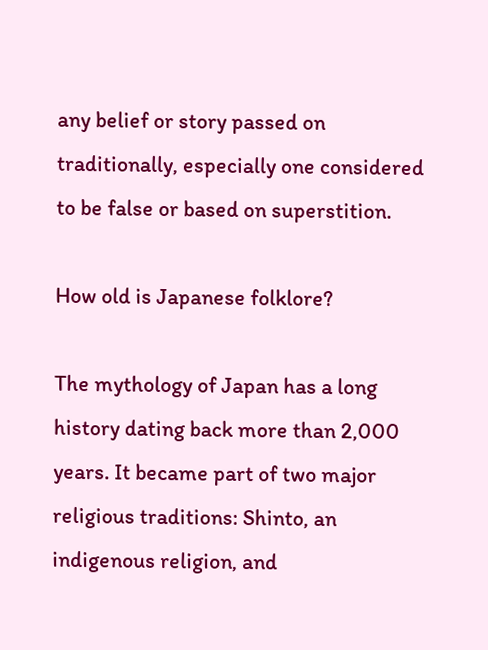any belief or story passed on traditionally, especially one considered to be false or based on superstition.

How old is Japanese folklore?

The mythology of Japan has a long history dating back more than 2,000 years. It became part of two major religious traditions: Shinto, an indigenous religion, and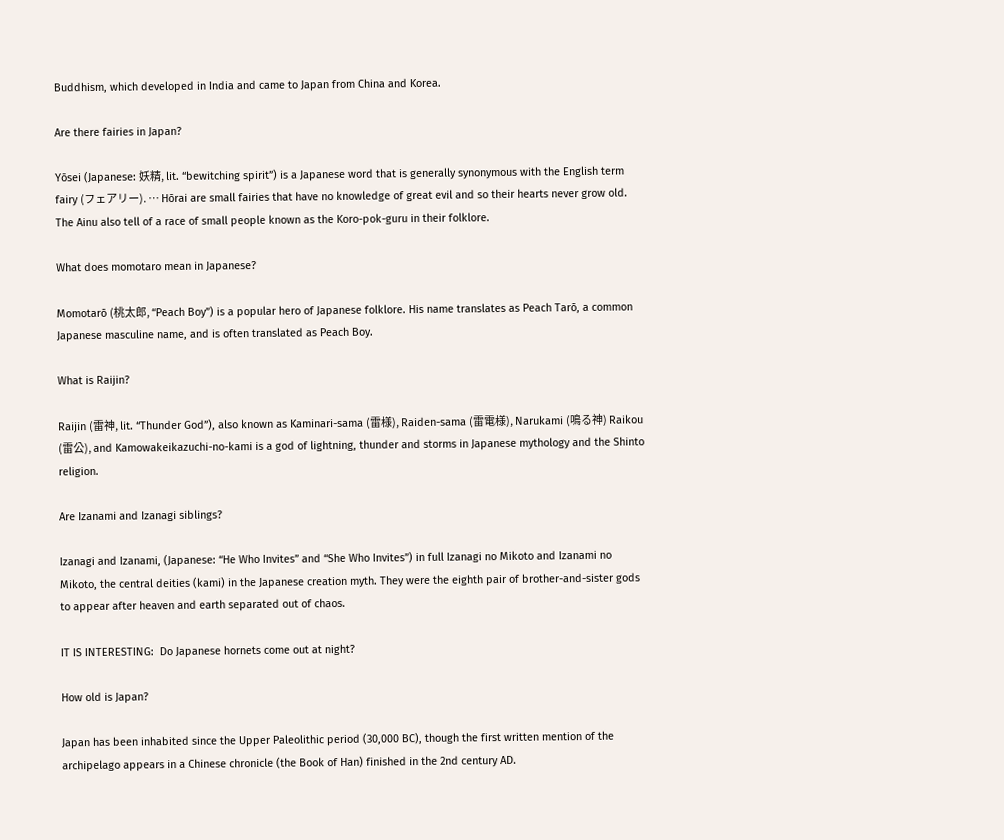Buddhism, which developed in India and came to Japan from China and Korea.

Are there fairies in Japan?

Yōsei (Japanese: 妖精, lit. “bewitching spirit”) is a Japanese word that is generally synonymous with the English term fairy (フェアリー). … Hōrai are small fairies that have no knowledge of great evil and so their hearts never grow old. The Ainu also tell of a race of small people known as the Koro-pok-guru in their folklore.

What does momotaro mean in Japanese?

Momotarō (桃太郎, “Peach Boy”) is a popular hero of Japanese folklore. His name translates as Peach Tarō, a common Japanese masculine name, and is often translated as Peach Boy.

What is Raijin?

Raijin (雷神, lit. “Thunder God”), also known as Kaminari-sama (雷様), Raiden-sama (雷電様), Narukami (鳴る神) Raikou (雷公), and Kamowakeikazuchi-no-kami is a god of lightning, thunder and storms in Japanese mythology and the Shinto religion.

Are Izanami and Izanagi siblings?

Izanagi and Izanami, (Japanese: “He Who Invites” and “She Who Invites”) in full Izanagi no Mikoto and Izanami no Mikoto, the central deities (kami) in the Japanese creation myth. They were the eighth pair of brother-and-sister gods to appear after heaven and earth separated out of chaos.

IT IS INTERESTING:  Do Japanese hornets come out at night?

How old is Japan?

Japan has been inhabited since the Upper Paleolithic period (30,000 BC), though the first written mention of the archipelago appears in a Chinese chronicle (the Book of Han) finished in the 2nd century AD.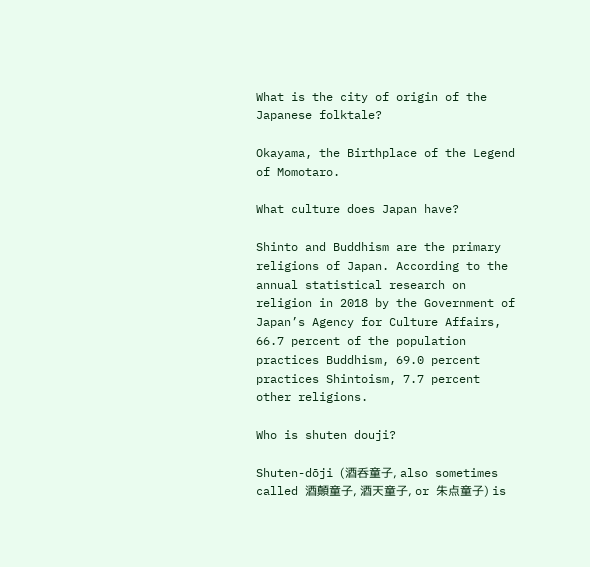What is the city of origin of the Japanese folktale?

Okayama, the Birthplace of the Legend of Momotaro.

What culture does Japan have?

Shinto and Buddhism are the primary religions of Japan. According to the annual statistical research on religion in 2018 by the Government of Japan’s Agency for Culture Affairs, 66.7 percent of the population practices Buddhism, 69.0 percent practices Shintoism, 7.7 percent other religions.

Who is shuten douji?

Shuten-dōji (酒呑童子, also sometimes called 酒顛童子, 酒天童子, or 朱点童子) is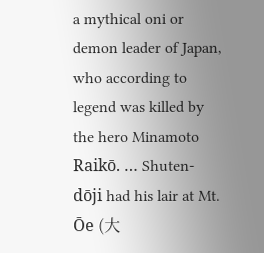a mythical oni or demon leader of Japan, who according to legend was killed by the hero Minamoto Raikō. … Shuten-dōji had his lair at Mt. Ōe (大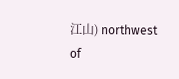江山) northwest of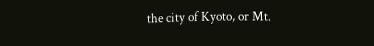the city of Kyoto, or Mt.